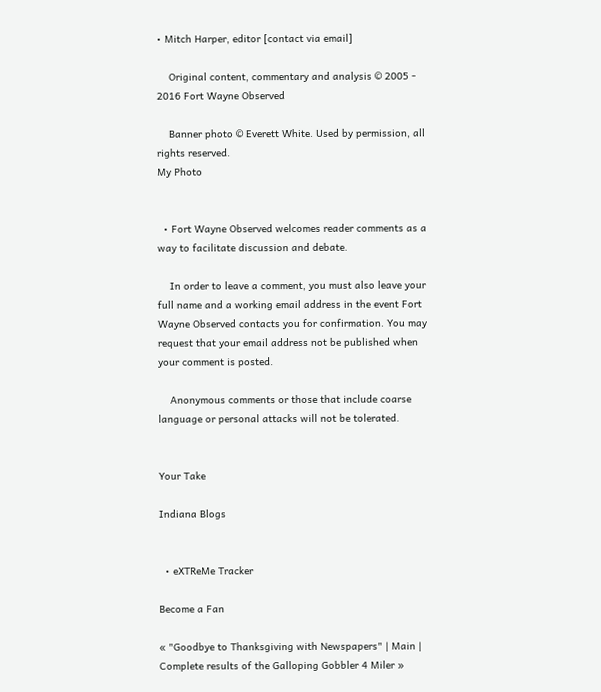• Mitch Harper, editor [contact via email]

    Original content, commentary and analysis © 2005 - 2016 Fort Wayne Observed

    Banner photo © Everett White. Used by permission, all rights reserved.
My Photo


  • Fort Wayne Observed welcomes reader comments as a way to facilitate discussion and debate.

    In order to leave a comment, you must also leave your full name and a working email address in the event Fort Wayne Observed contacts you for confirmation. You may request that your email address not be published when your comment is posted.

    Anonymous comments or those that include coarse language or personal attacks will not be tolerated.


Your Take

Indiana Blogs


  • eXTReMe Tracker

Become a Fan

« "Goodbye to Thanksgiving with Newspapers" | Main | Complete results of the Galloping Gobbler 4 Miler »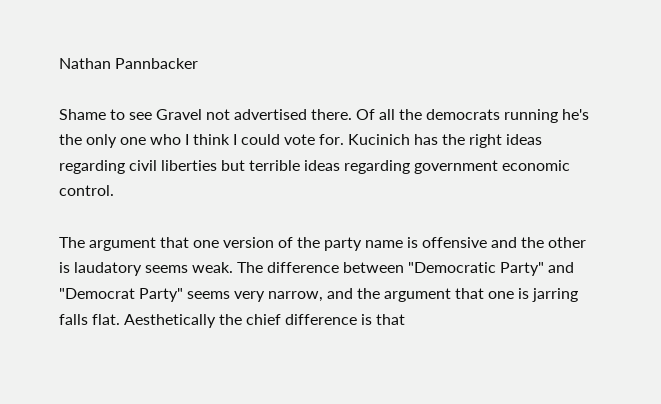Nathan Pannbacker

Shame to see Gravel not advertised there. Of all the democrats running he's the only one who I think I could vote for. Kucinich has the right ideas regarding civil liberties but terrible ideas regarding government economic control.

The argument that one version of the party name is offensive and the other is laudatory seems weak. The difference between "Democratic Party" and "Democrat Party" seems very narrow, and the argument that one is jarring falls flat. Aesthetically the chief difference is that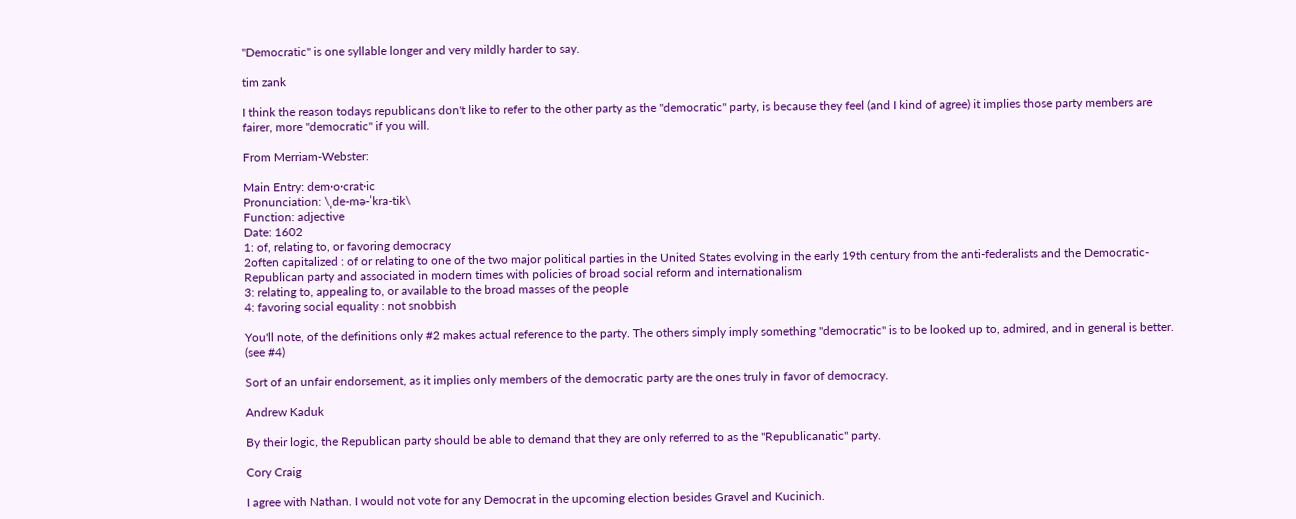"Democratic" is one syllable longer and very mildly harder to say.

tim zank

I think the reason todays republicans don't like to refer to the other party as the "democratic" party, is because they feel (and I kind of agree) it implies those party members are fairer, more "democratic" if you will.

From Merriam-Webster:

Main Entry: dem·o·crat·ic
Pronunciation: \ˌde-mə-ˈkra-tik\
Function: adjective
Date: 1602
1: of, relating to, or favoring democracy
2often capitalized : of or relating to one of the two major political parties in the United States evolving in the early 19th century from the anti-federalists and the Democratic-Republican party and associated in modern times with policies of broad social reform and internationalism
3: relating to, appealing to, or available to the broad masses of the people
4: favoring social equality : not snobbish

You'll note, of the definitions only #2 makes actual reference to the party. The others simply imply something "democratic" is to be looked up to, admired, and in general is better. (see #4)

Sort of an unfair endorsement, as it implies only members of the democratic party are the ones truly in favor of democracy.

Andrew Kaduk

By their logic, the Republican party should be able to demand that they are only referred to as the "Republicanatic" party.

Cory Craig

I agree with Nathan. I would not vote for any Democrat in the upcoming election besides Gravel and Kucinich.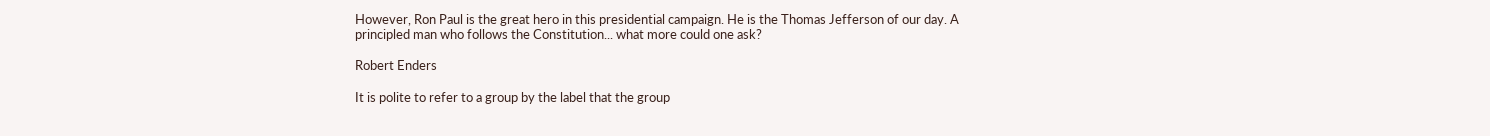However, Ron Paul is the great hero in this presidential campaign. He is the Thomas Jefferson of our day. A principled man who follows the Constitution... what more could one ask?

Robert Enders

It is polite to refer to a group by the label that the group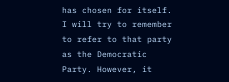has chosen for itself. I will try to remember to refer to that party as the Democratic Party. However, it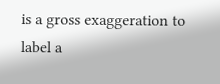is a gross exaggeration to label a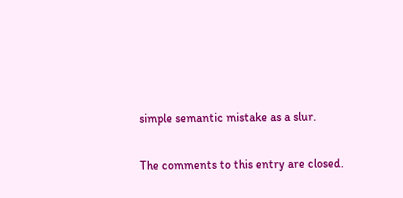simple semantic mistake as a slur.

The comments to this entry are closed.